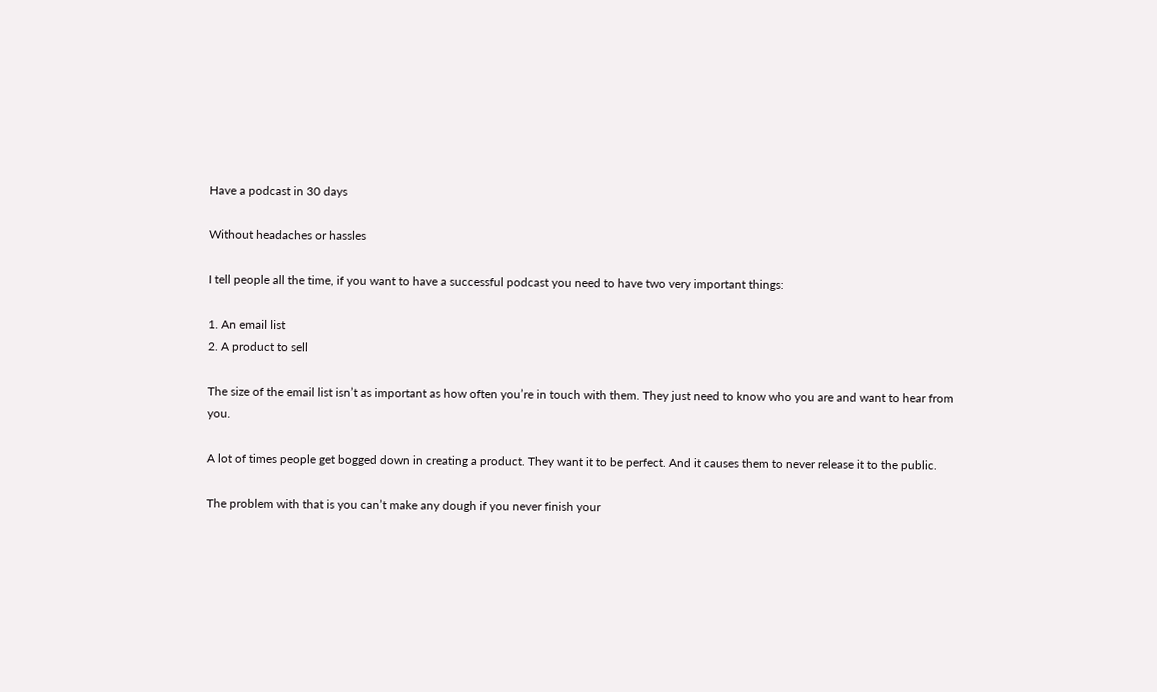Have a podcast in 30 days

Without headaches or hassles

I tell people all the time, if you want to have a successful podcast you need to have two very important things:

1. An email list
2. A product to sell

The size of the email list isn’t as important as how often you’re in touch with them. They just need to know who you are and want to hear from you.

A lot of times people get bogged down in creating a product. They want it to be perfect. And it causes them to never release it to the public.

The problem with that is you can’t make any dough if you never finish your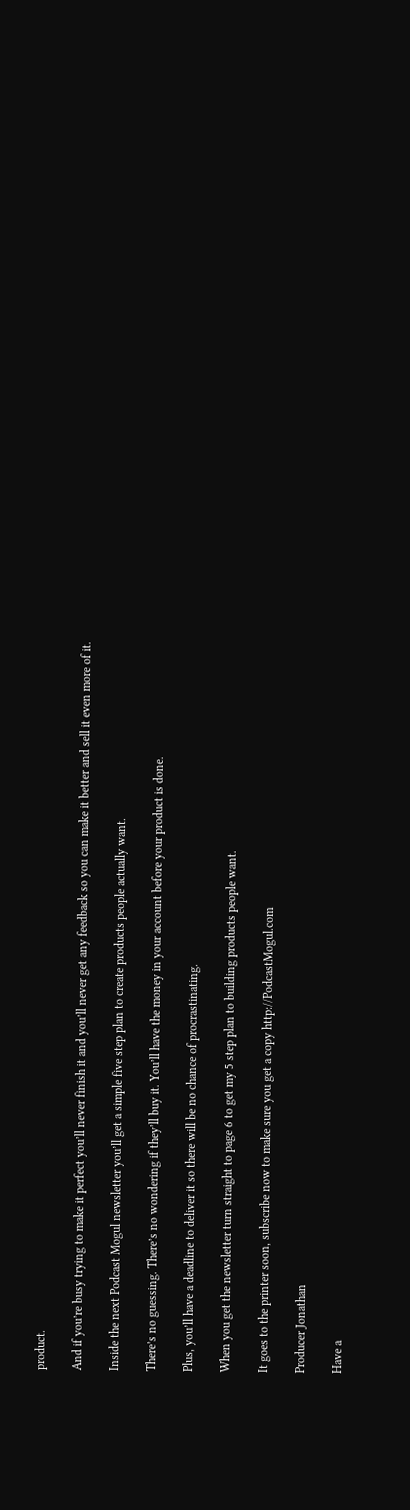product.

And if you’re busy trying to make it perfect you’ll never finish it and you’ll never get any feedback so you can make it better and sell it even more of it.

Inside the next Podcast Mogul newsletter you’ll get a simple five step plan to create products people actually want.

There’s no guessing. There’s no wondering if they’ll buy it. You’ll have the money in your account before your product is done.

Plus, you’ll have a deadline to deliver it so there will be no chance of procrastinating.

When you get the newsletter turn straight to page 6 to get my 5 step plan to building products people want.

It goes to the printer soon, subscribe now to make sure you get a copy http://PodcastMogul.com

Producer Jonathan

Have a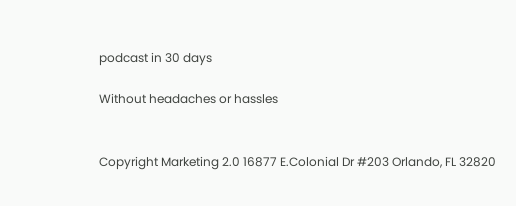podcast in 30 days

Without headaches or hassles


Copyright Marketing 2.0 16877 E.Colonial Dr #203 Orlando, FL 32820